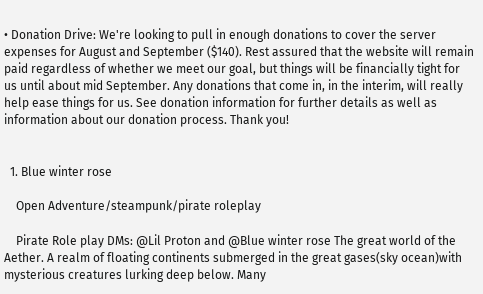• Donation Drive: We're looking to pull in enough donations to cover the server expenses for August and September ($140). Rest assured that the website will remain paid regardless of whether we meet our goal, but things will be financially tight for us until about mid September. Any donations that come in, in the interim, will really help ease things for us. See donation information for further details as well as information about our donation process. Thank you!


  1. Blue winter rose

    Open Adventure/steampunk/pirate roleplay

    Pirate Role play DMs: @Lil Proton and @Blue winter rose The great world of the Aether. A realm of floating continents submerged in the great gases(sky ocean)with mysterious creatures lurking deep below. Many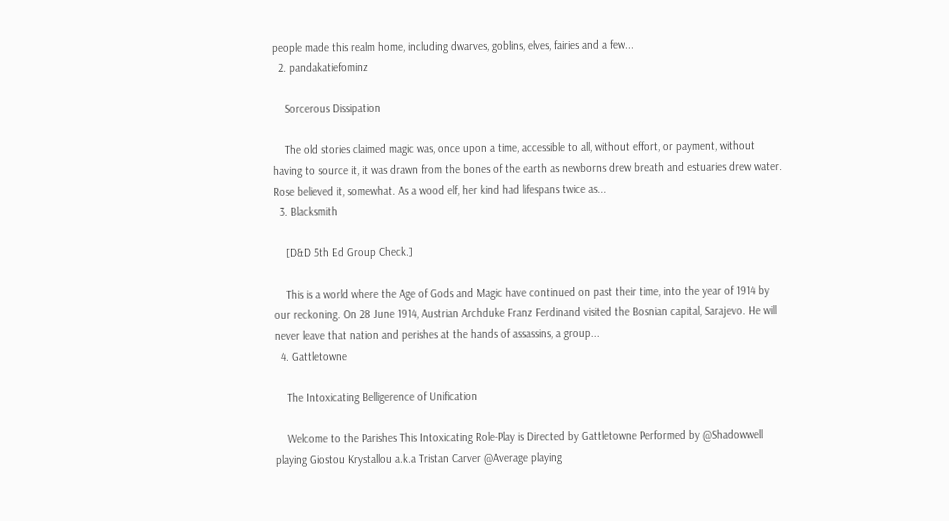people made this realm home, including dwarves, goblins, elves, fairies and a few...
  2. pandakatiefominz

    Sorcerous Dissipation

    The old stories claimed magic was, once upon a time, accessible to all, without effort, or payment, without having to source it, it was drawn from the bones of the earth as newborns drew breath and estuaries drew water. Rose believed it, somewhat. As a wood elf, her kind had lifespans twice as...
  3. Blacksmith

    [D&D 5th Ed Group Check.]

    This is a world where the Age of Gods and Magic have continued on past their time, into the year of 1914 by our reckoning. On 28 June 1914, Austrian Archduke Franz Ferdinand visited the Bosnian capital, Sarajevo. He will never leave that nation and perishes at the hands of assassins, a group...
  4. Gattletowne

    The Intoxicating Belligerence of Unification

    Welcome to the Parishes This Intoxicating Role-Play is Directed by Gattletowne Performed by @Shadowwell playing Giostou Krystallou a.k.a Tristan Carver @Average playing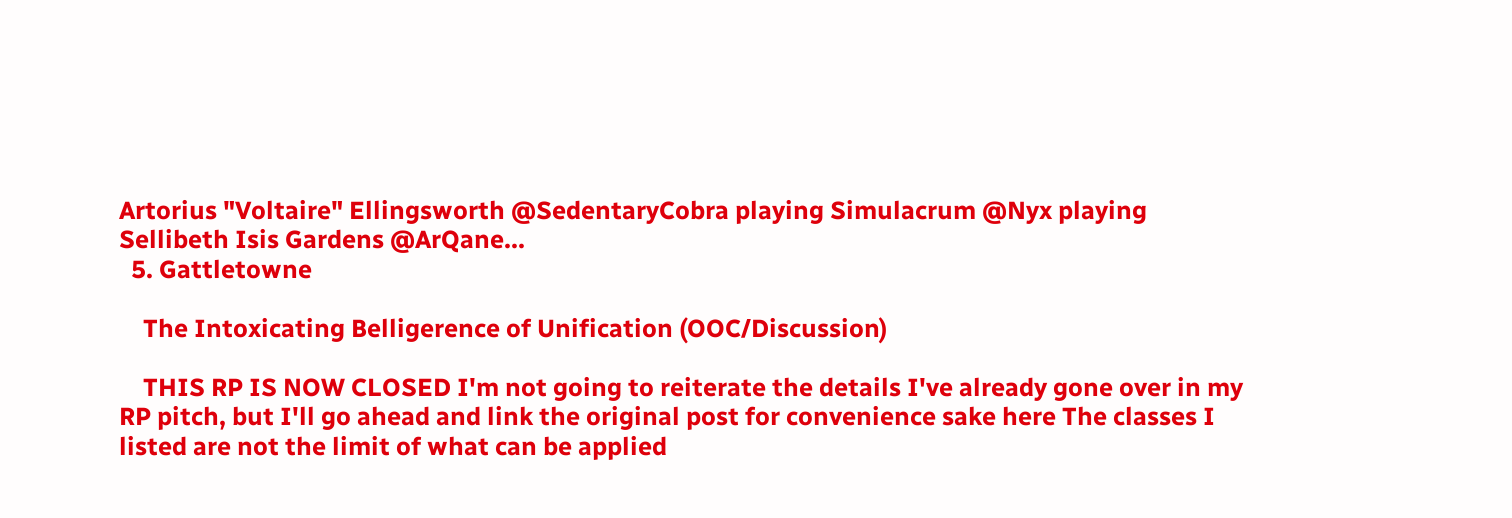Artorius "Voltaire" Ellingsworth @SedentaryCobra playing Simulacrum @Nyx playing Sellibeth Isis Gardens @ArQane...
  5. Gattletowne

    The Intoxicating Belligerence of Unification (OOC/Discussion)

    THIS RP IS NOW CLOSED I'm not going to reiterate the details I've already gone over in my RP pitch, but I'll go ahead and link the original post for convenience sake here The classes I listed are not the limit of what can be applied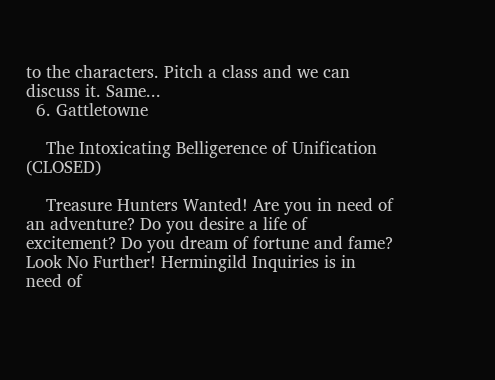to the characters. Pitch a class and we can discuss it. Same...
  6. Gattletowne

    The Intoxicating Belligerence of Unification (CLOSED)

    Treasure Hunters Wanted! Are you in need of an adventure? Do you desire a life of excitement? Do you dream of fortune and fame? Look No Further! Hermingild Inquiries is in need of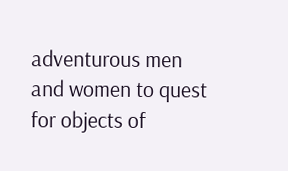adventurous men and women to quest for objects of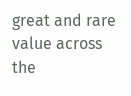great and rare value across the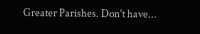Greater Parishes. Don't have...